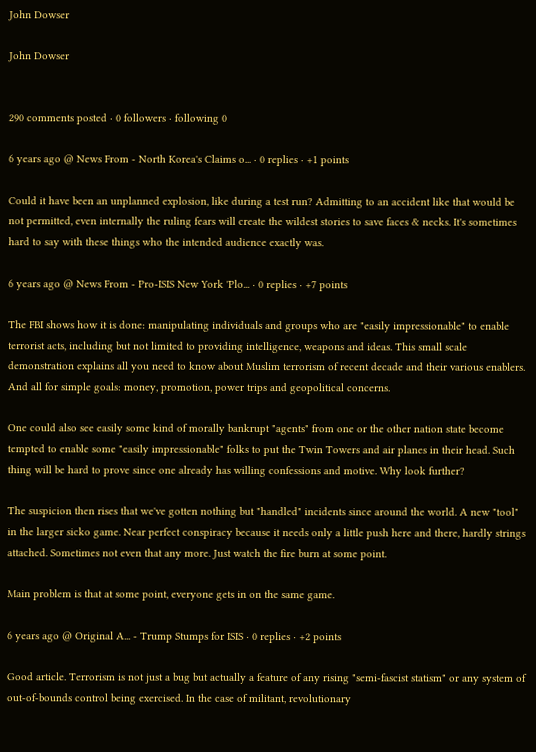John Dowser

John Dowser


290 comments posted · 0 followers · following 0

6 years ago @ News From - North Korea's Claims o... · 0 replies · +1 points

Could it have been an unplanned explosion, like during a test run? Admitting to an accident like that would be not permitted, even internally the ruling fears will create the wildest stories to save faces & necks. It's sometimes hard to say with these things who the intended audience exactly was.

6 years ago @ News From - Pro-ISIS New York 'Plo... · 0 replies · +7 points

The FBI shows how it is done: manipulating individuals and groups who are "easily impressionable" to enable terrorist acts, including but not limited to providing intelligence, weapons and ideas. This small scale demonstration explains all you need to know about Muslim terrorism of recent decade and their various enablers. And all for simple goals: money, promotion, power trips and geopolitical concerns.

One could also see easily some kind of morally bankrupt "agents" from one or the other nation state become tempted to enable some "easily impressionable" folks to put the Twin Towers and air planes in their head. Such thing will be hard to prove since one already has willing confessions and motive. Why look further?

The suspicion then rises that we've gotten nothing but "handled" incidents since around the world. A new "tool" in the larger sicko game. Near perfect conspiracy because it needs only a little push here and there, hardly strings attached. Sometimes not even that any more. Just watch the fire burn at some point.

Main problem is that at some point, everyone gets in on the same game.

6 years ago @ Original A... - Trump Stumps for ISIS · 0 replies · +2 points

Good article. Terrorism is not just a bug but actually a feature of any rising "semi-fascist statism" or any system of out-of-bounds control being exercised. In the case of militant, revolutionary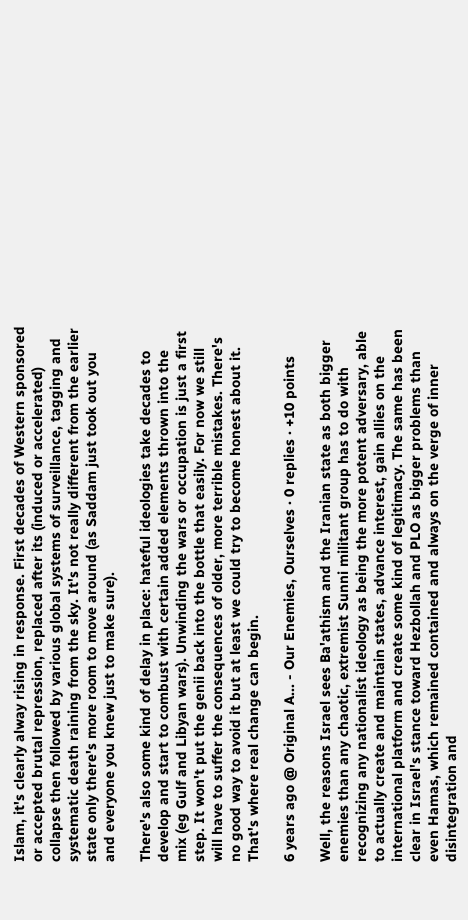Islam, it's clearly alway rising in response. First decades of Western sponsored or accepted brutal repression, replaced after its (induced or accelerated) collapse then followed by various global systems of surveillance, tagging and systematic death raining from the sky. It's not really different from the earlier state only there's more room to move around (as Saddam just took out you and everyone you knew just to make sure).

There's also some kind of delay in place: hateful ideologies take decades to develop and start to combust with certain added elements thrown into the mix (eg Gulf and Libyan wars). Unwinding the wars or occupation is just a first step. It won't put the genii back into the bottle that easily. For now we still will have to suffer the consequences of older, more terrible mistakes. There's no good way to avoid it but at least we could try to become honest about it. That's where real change can begin.

6 years ago @ Original A... - Our Enemies, Ourselves · 0 replies · +10 points

Well, the reasons Israel sees Ba'athism and the Iranian state as both bigger enemies than any chaotic, extremist Sunni militant group has to do with recognizing any nationalist ideology as being the more potent adversary, able to actually create and maintain states, advance interest, gain allies on the international platform and create some kind of legitimacy. The same has been clear in Israel's stance toward Hezbollah and PLO as bigger problems than even Hamas, which remained contained and always on the verge of inner disintegration and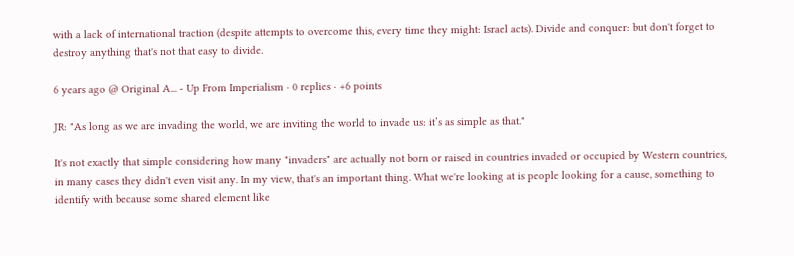with a lack of international traction (despite attempts to overcome this, every time they might: Israel acts). Divide and conquer: but don't forget to destroy anything that's not that easy to divide.

6 years ago @ Original A... - Up From Imperialism · 0 replies · +6 points

JR: "As long as we are invading the world, we are inviting the world to invade us: it’s as simple as that."

It's not exactly that simple considering how many "invaders" are actually not born or raised in countries invaded or occupied by Western countries, in many cases they didn't even visit any. In my view, that's an important thing. What we're looking at is people looking for a cause, something to identify with because some shared element like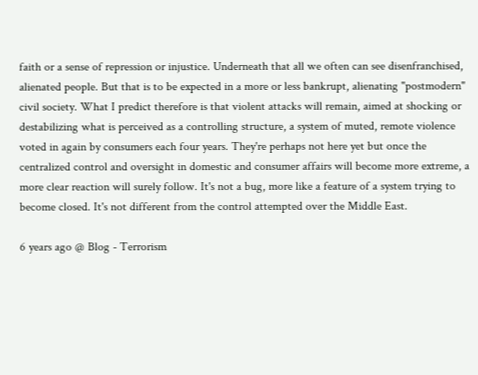faith or a sense of repression or injustice. Underneath that all we often can see disenfranchised, alienated people. But that is to be expected in a more or less bankrupt, alienating "postmodern" civil society. What I predict therefore is that violent attacks will remain, aimed at shocking or destabilizing what is perceived as a controlling structure, a system of muted, remote violence voted in again by consumers each four years. They're perhaps not here yet but once the centralized control and oversight in domestic and consumer affairs will become more extreme, a more clear reaction will surely follow. It's not a bug, more like a feature of a system trying to become closed. It's not different from the control attempted over the Middle East.

6 years ago @ Blog - Terrorism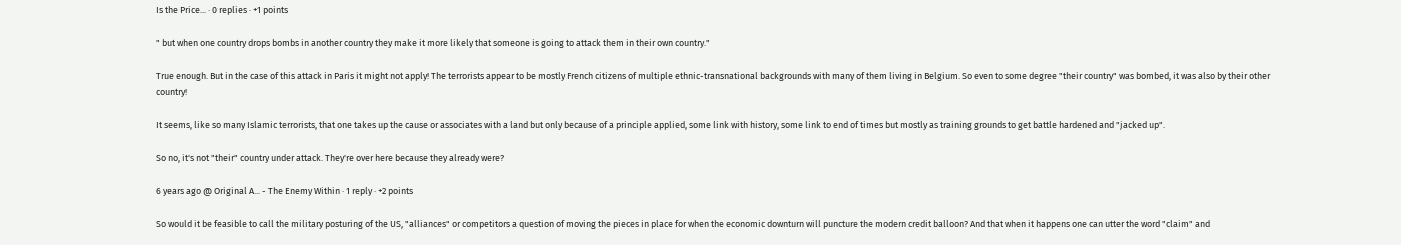Is the Price... · 0 replies · +1 points

" but when one country drops bombs in another country they make it more likely that someone is going to attack them in their own country."

True enough. But in the case of this attack in Paris it might not apply! The terrorists appear to be mostly French citizens of multiple ethnic-transnational backgrounds with many of them living in Belgium. So even to some degree "their country" was bombed, it was also by their other country!

It seems, like so many Islamic terrorists, that one takes up the cause or associates with a land but only because of a principle applied, some link with history, some link to end of times but mostly as training grounds to get battle hardened and "jacked up".

So no, it's not "their" country under attack. They're over here because they already were?

6 years ago @ Original A... - The Enemy Within · 1 reply · +2 points

So would it be feasible to call the military posturing of the US, "alliances" or competitors a question of moving the pieces in place for when the economic downturn will puncture the modern credit balloon? And that when it happens one can utter the word "claim" and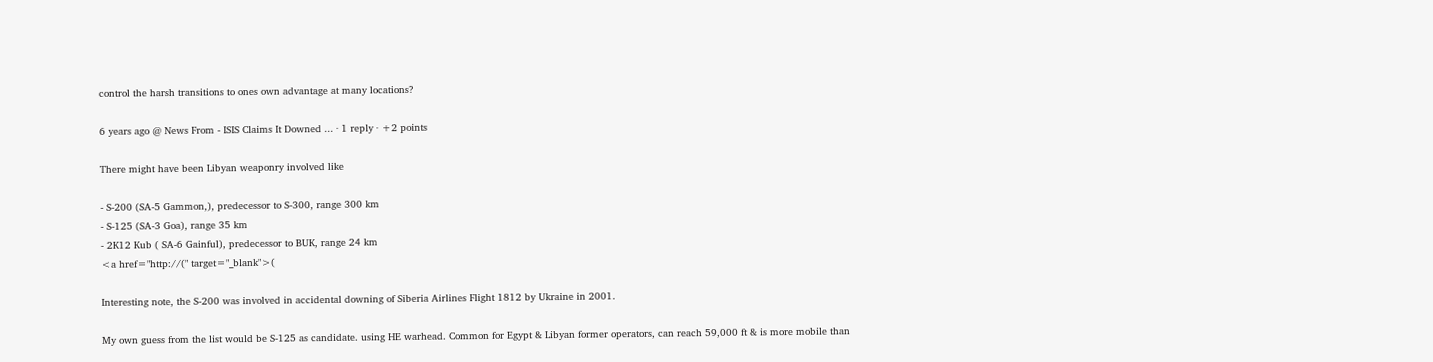control the harsh transitions to ones own advantage at many locations?

6 years ago @ News From - ISIS Claims It Downed ... · 1 reply · +2 points

There might have been Libyan weaponry involved like

- S-200 (SA-5 Gammon,), predecessor to S-300, range 300 km
- S-125 (SA-3 Goa), range 35 km
- 2K12 Kub ( SA-6 Gainful), predecessor to BUK, range 24 km
<a href="http://(" target="_blank">(

Interesting note, the S-200 was involved in accidental downing of Siberia Airlines Flight 1812 by Ukraine in 2001.

My own guess from the list would be S-125 as candidate. using HE warhead. Common for Egypt & Libyan former operators, can reach 59,000 ft & is more mobile than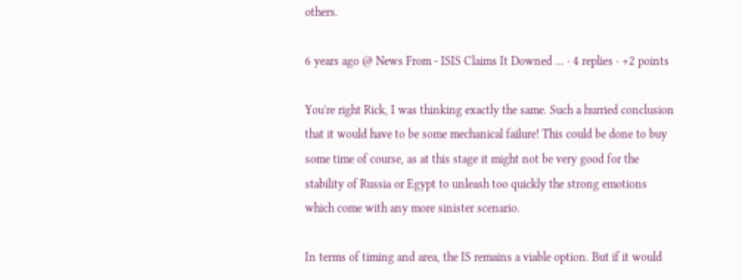others.

6 years ago @ News From - ISIS Claims It Downed ... · 4 replies · +2 points

You're right Rick, I was thinking exactly the same. Such a hurried conclusion that it would have to be some mechanical failure! This could be done to buy some time of course, as at this stage it might not be very good for the stability of Russia or Egypt to unleash too quickly the strong emotions which come with any more sinister scenario.

In terms of timing and area, the IS remains a viable option. But if it would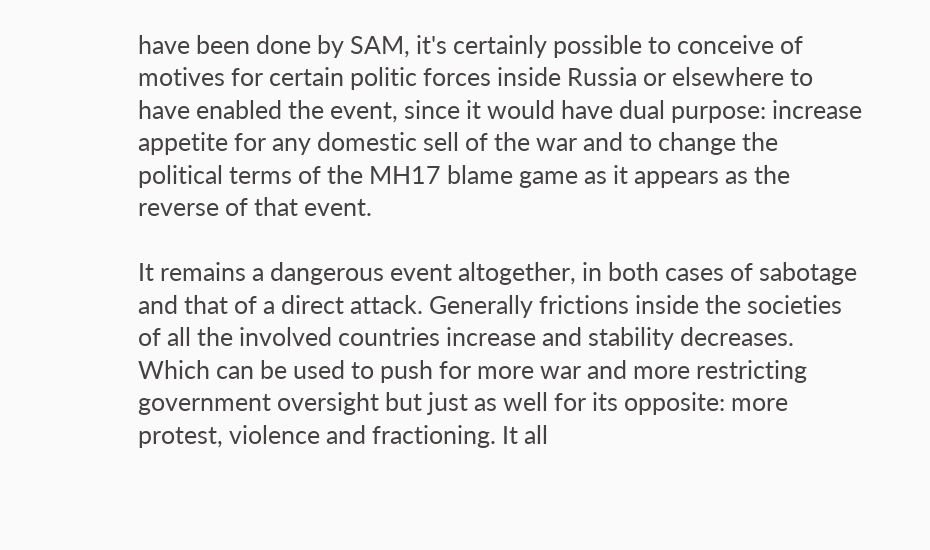have been done by SAM, it's certainly possible to conceive of motives for certain politic forces inside Russia or elsewhere to have enabled the event, since it would have dual purpose: increase appetite for any domestic sell of the war and to change the political terms of the MH17 blame game as it appears as the reverse of that event.

It remains a dangerous event altogether, in both cases of sabotage and that of a direct attack. Generally frictions inside the societies of all the involved countries increase and stability decreases. Which can be used to push for more war and more restricting government oversight but just as well for its opposite: more protest, violence and fractioning. It all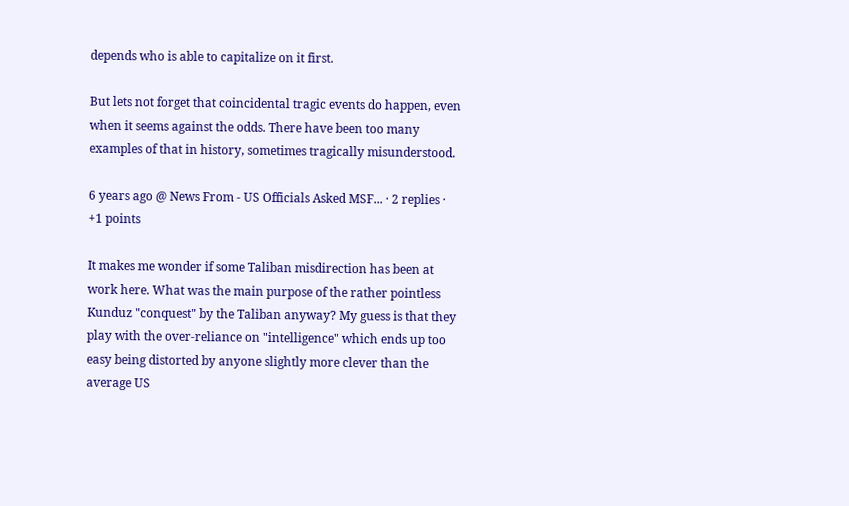depends who is able to capitalize on it first.

But lets not forget that coincidental tragic events do happen, even when it seems against the odds. There have been too many examples of that in history, sometimes tragically misunderstood.

6 years ago @ News From - US Officials Asked MSF... · 2 replies · +1 points

It makes me wonder if some Taliban misdirection has been at work here. What was the main purpose of the rather pointless Kunduz "conquest" by the Taliban anyway? My guess is that they play with the over-reliance on "intelligence" which ends up too easy being distorted by anyone slightly more clever than the average US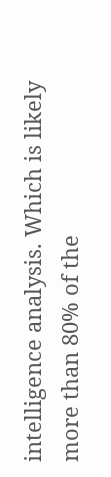intelligence analysis. Which is likely more than 80% of the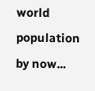world population by now...